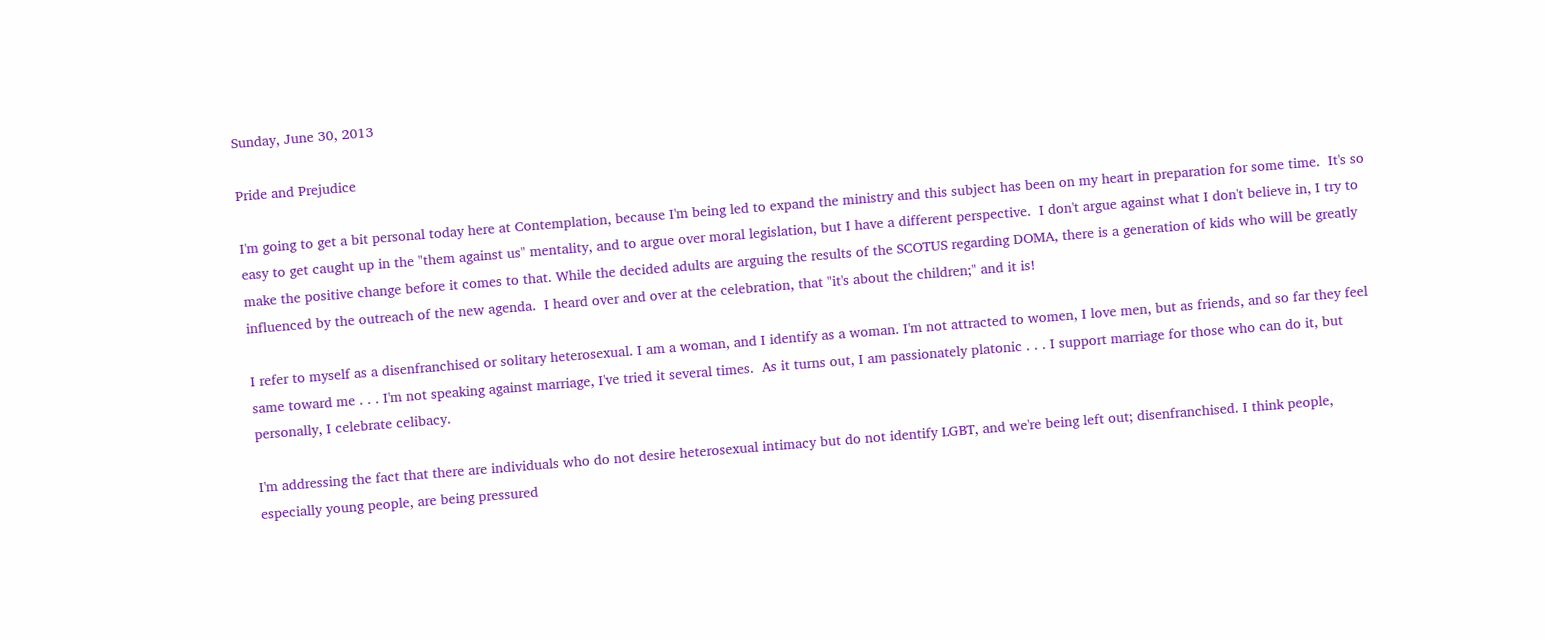Sunday, June 30, 2013

Pride and Prejudice

I'm going to get a bit personal today here at Contemplation, because I'm being led to expand the ministry and this subject has been on my heart in preparation for some time.  It's so easy to get caught up in the "them against us" mentality, and to argue over moral legislation, but I have a different perspective.  I don't argue against what I don't believe in, I try to make the positive change before it comes to that. While the decided adults are arguing the results of the SCOTUS regarding DOMA, there is a generation of kids who will be greatly influenced by the outreach of the new agenda.  I heard over and over at the celebration, that "it's about the children;" and it is!

I refer to myself as a disenfranchised or solitary heterosexual. I am a woman, and I identify as a woman. I'm not attracted to women, I love men, but as friends, and so far they feel same toward me . . . I'm not speaking against marriage, I've tried it several times.  As it turns out, I am passionately platonic . . . I support marriage for those who can do it, but personally, I celebrate celibacy.

I'm addressing the fact that there are individuals who do not desire heterosexual intimacy but do not identify LGBT, and we're being left out; disenfranchised. I think people, especially young people, are being pressured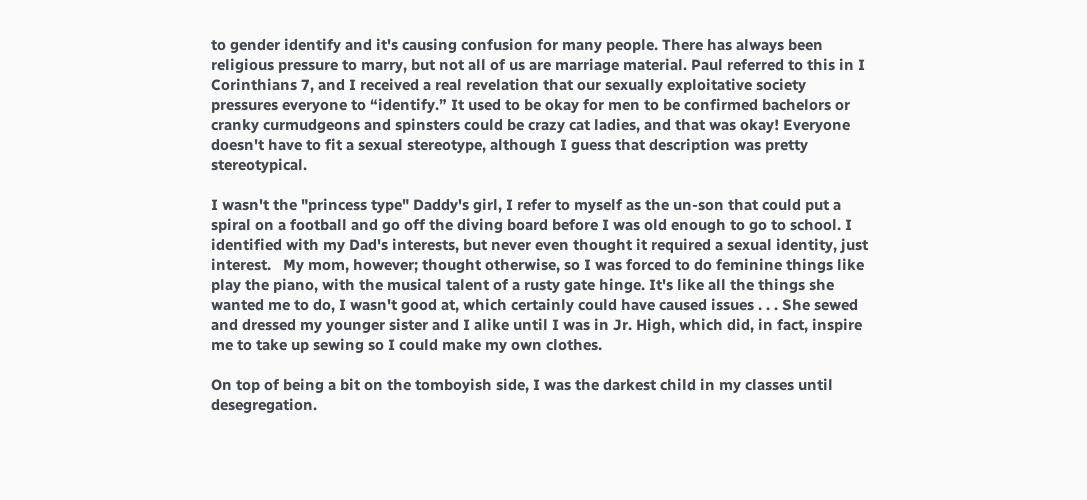to gender identify and it's causing confusion for many people. There has always been religious pressure to marry, but not all of us are marriage material. Paul referred to this in I Corinthians 7, and I received a real revelation that our sexually exploitative society pressures everyone to “identify.” It used to be okay for men to be confirmed bachelors or cranky curmudgeons and spinsters could be crazy cat ladies, and that was okay! Everyone doesn't have to fit a sexual stereotype, although I guess that description was pretty stereotypical.

I wasn't the "princess type" Daddy's girl, I refer to myself as the un-son that could put a spiral on a football and go off the diving board before I was old enough to go to school. I identified with my Dad's interests, but never even thought it required a sexual identity, just interest.   My mom, however; thought otherwise, so I was forced to do feminine things like play the piano, with the musical talent of a rusty gate hinge. It's like all the things she wanted me to do, I wasn't good at, which certainly could have caused issues . . . She sewed and dressed my younger sister and I alike until I was in Jr. High, which did, in fact, inspire me to take up sewing so I could make my own clothes.

On top of being a bit on the tomboyish side, I was the darkest child in my classes until desegregation.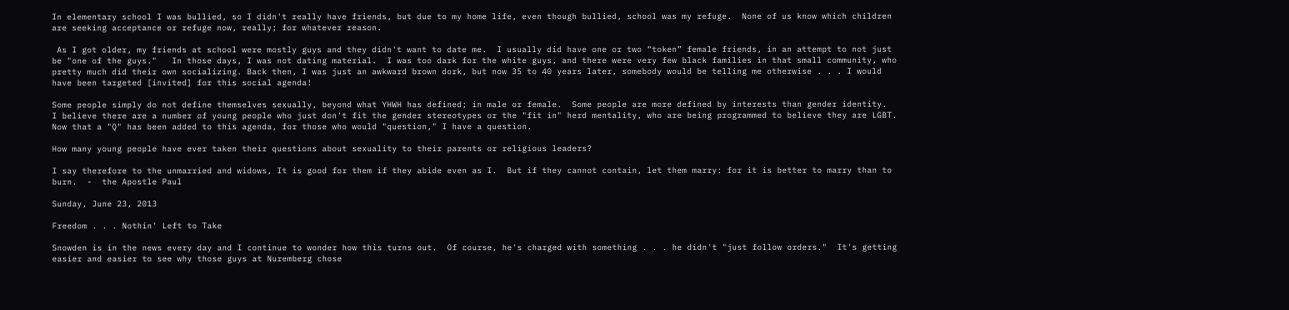In elementary school I was bullied, so I didn't really have friends, but due to my home life, even though bullied, school was my refuge.  None of us know which children are seeking acceptance or refuge now, really; for whatever reason.

 As I got older, my friends at school were mostly guys and they didn't want to date me.  I usually did have one or two “token” female friends, in an attempt to not just be "one of the guys."   In those days, I was not dating material.  I was too dark for the white guys, and there were very few black families in that small community, who pretty much did their own socializing. Back then, I was just an awkward brown dork, but now 35 to 40 years later, somebody would be telling me otherwise . . . I would have been targeted [invited] for this social agenda!

Some people simply do not define themselves sexually, beyond what YHWH has defined; in male or female.  Some people are more defined by interests than gender identity.  I believe there are a number of young people who just don't fit the gender stereotypes or the "fit in" herd mentality, who are being programmed to believe they are LGBT.  Now that a "Q" has been added to this agenda, for those who would "question," I have a question.

How many young people have ever taken their questions about sexuality to their parents or religious leaders?

I say therefore to the unmarried and widows, It is good for them if they abide even as I.  But if they cannot contain, let them marry: for it is better to marry than to burn.  -  the Apostle Paul

Sunday, June 23, 2013

Freedom . . . Nothin' Left to Take

Snowden is in the news every day and I continue to wonder how this turns out.  Of course, he's charged with something . . . he didn't "just follow orders."  It's getting easier and easier to see why those guys at Nuremberg chose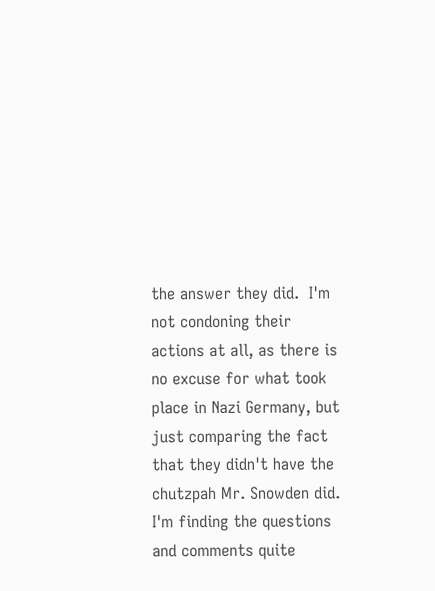the answer they did.  I'm not condoning their actions at all, as there is no excuse for what took place in Nazi Germany, but just comparing the fact that they didn't have the chutzpah Mr. Snowden did.  I'm finding the questions and comments quite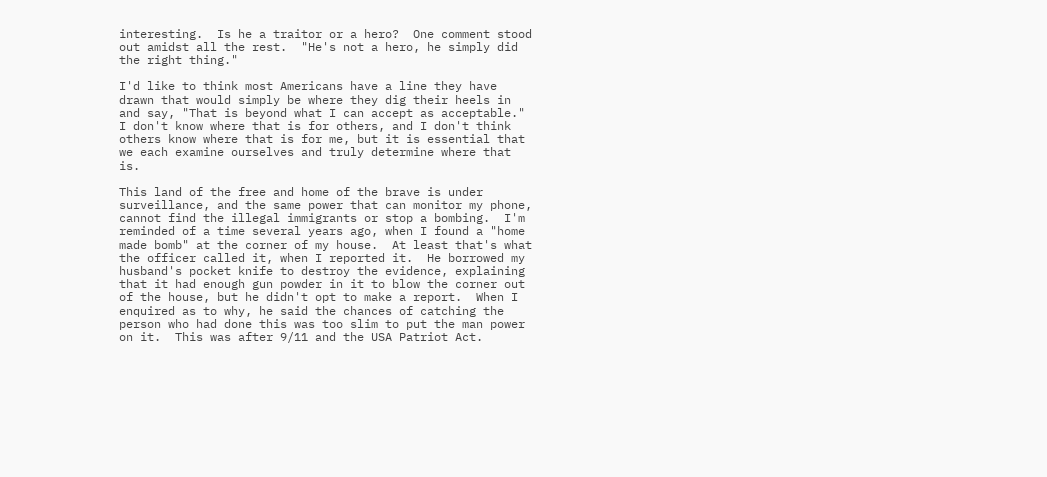interesting.  Is he a traitor or a hero?  One comment stood out amidst all the rest.  "He's not a hero, he simply did the right thing."

I'd like to think most Americans have a line they have drawn that would simply be where they dig their heels in and say, "That is beyond what I can accept as acceptable."  I don't know where that is for others, and I don't think others know where that is for me, but it is essential that we each examine ourselves and truly determine where that is.

This land of the free and home of the brave is under surveillance, and the same power that can monitor my phone, cannot find the illegal immigrants or stop a bombing.  I'm reminded of a time several years ago, when I found a "home made bomb" at the corner of my house.  At least that's what the officer called it, when I reported it.  He borrowed my husband's pocket knife to destroy the evidence, explaining that it had enough gun powder in it to blow the corner out of the house, but he didn't opt to make a report.  When I enquired as to why, he said the chances of catching the person who had done this was too slim to put the man power on it.  This was after 9/11 and the USA Patriot Act.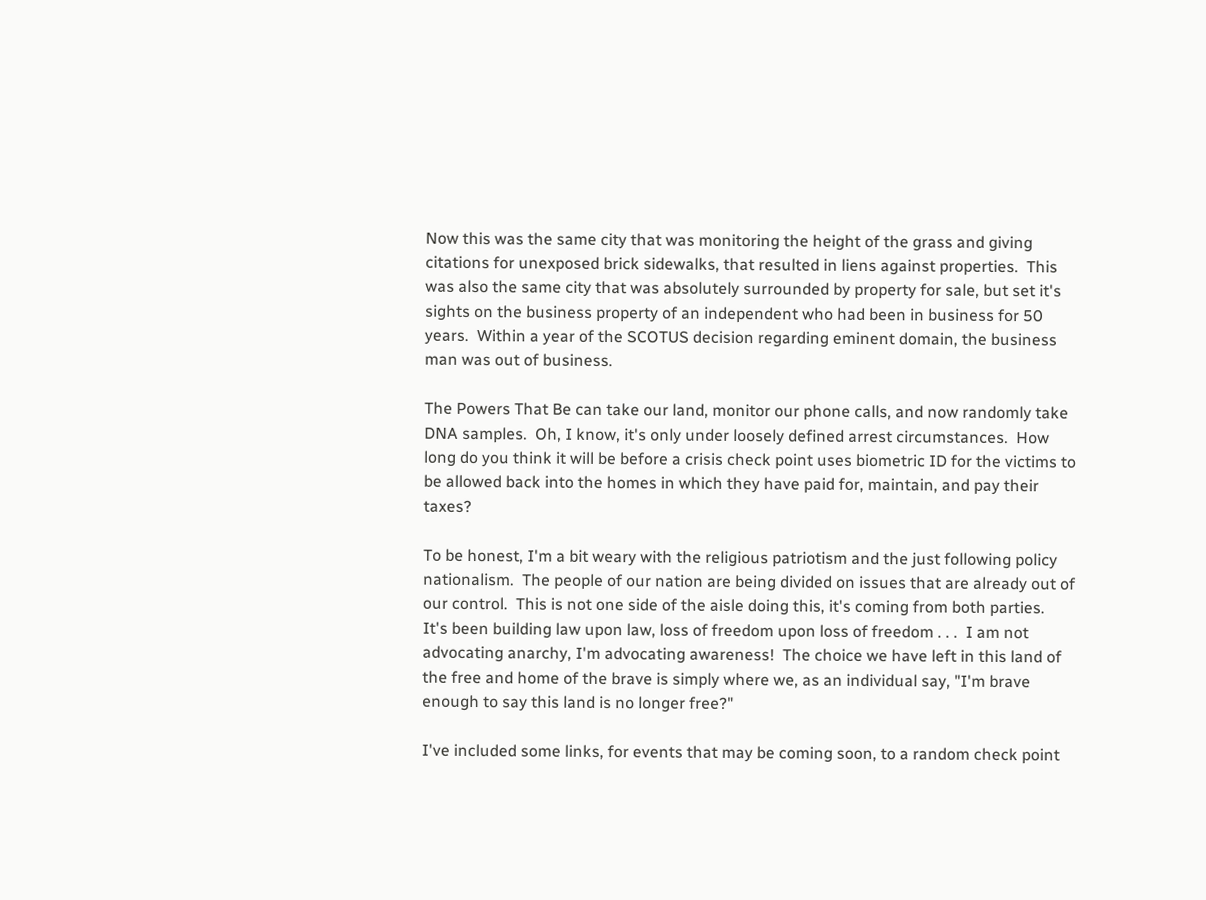Now this was the same city that was monitoring the height of the grass and giving citations for unexposed brick sidewalks, that resulted in liens against properties.  This was also the same city that was absolutely surrounded by property for sale, but set it's sights on the business property of an independent who had been in business for 50 years.  Within a year of the SCOTUS decision regarding eminent domain, the business man was out of business.

The Powers That Be can take our land, monitor our phone calls, and now randomly take DNA samples.  Oh, I know, it's only under loosely defined arrest circumstances.  How long do you think it will be before a crisis check point uses biometric ID for the victims to be allowed back into the homes in which they have paid for, maintain, and pay their taxes?

To be honest, I'm a bit weary with the religious patriotism and the just following policy nationalism.  The people of our nation are being divided on issues that are already out of our control.  This is not one side of the aisle doing this, it's coming from both parties.  It's been building law upon law, loss of freedom upon loss of freedom . . .  I am not advocating anarchy, I'm advocating awareness!  The choice we have left in this land of the free and home of the brave is simply where we, as an individual say, "I'm brave enough to say this land is no longer free?"

I've included some links, for events that may be coming soon, to a random check point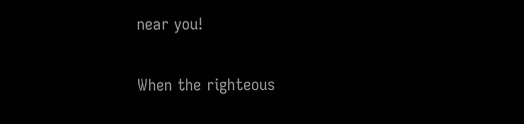near you!

When the righteous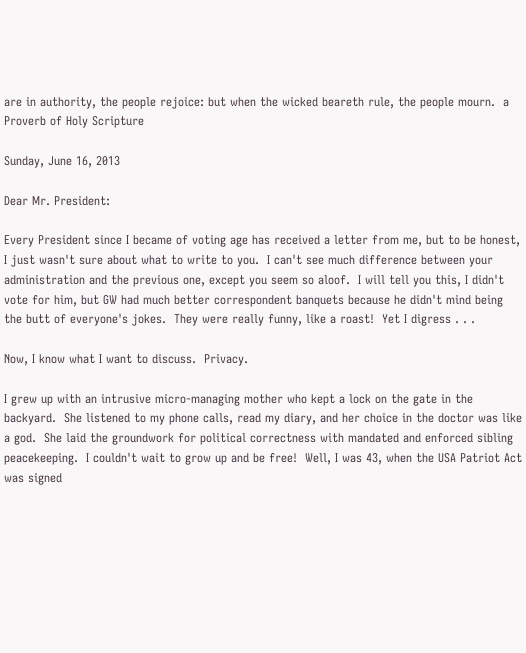are in authority, the people rejoice: but when the wicked beareth rule, the people mourn.  a Proverb of Holy Scripture

Sunday, June 16, 2013

Dear Mr. President:

Every President since I became of voting age has received a letter from me, but to be honest, I just wasn't sure about what to write to you.  I can't see much difference between your administration and the previous one, except you seem so aloof.  I will tell you this, I didn't vote for him, but GW had much better correspondent banquets because he didn't mind being the butt of everyone's jokes.  They were really funny, like a roast!  Yet I digress . . .

Now, I know what I want to discuss.  Privacy.

I grew up with an intrusive micro-managing mother who kept a lock on the gate in the backyard.  She listened to my phone calls, read my diary, and her choice in the doctor was like a god.  She laid the groundwork for political correctness with mandated and enforced sibling peacekeeping.  I couldn't wait to grow up and be free!  Well, I was 43, when the USA Patriot Act was signed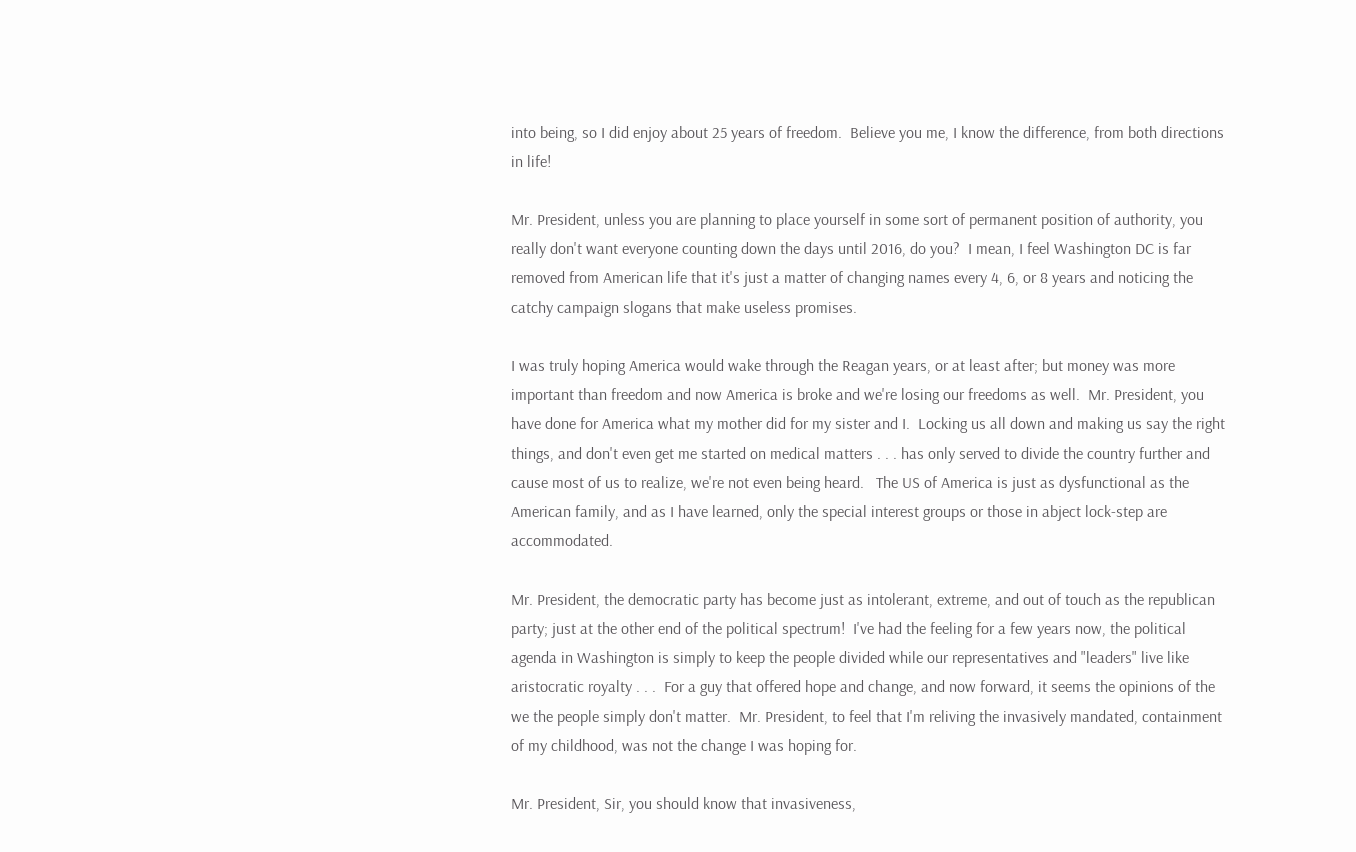into being, so I did enjoy about 25 years of freedom.  Believe you me, I know the difference, from both directions in life!

Mr. President, unless you are planning to place yourself in some sort of permanent position of authority, you really don't want everyone counting down the days until 2016, do you?  I mean, I feel Washington DC is far removed from American life that it's just a matter of changing names every 4, 6, or 8 years and noticing the catchy campaign slogans that make useless promises.

I was truly hoping America would wake through the Reagan years, or at least after; but money was more important than freedom and now America is broke and we're losing our freedoms as well.  Mr. President, you have done for America what my mother did for my sister and I.  Locking us all down and making us say the right things, and don't even get me started on medical matters . . . has only served to divide the country further and cause most of us to realize, we're not even being heard.   The US of America is just as dysfunctional as the American family, and as I have learned, only the special interest groups or those in abject lock-step are accommodated.

Mr. President, the democratic party has become just as intolerant, extreme, and out of touch as the republican party; just at the other end of the political spectrum!  I've had the feeling for a few years now, the political agenda in Washington is simply to keep the people divided while our representatives and "leaders" live like aristocratic royalty . . .  For a guy that offered hope and change, and now forward, it seems the opinions of the we the people simply don't matter.  Mr. President, to feel that I'm reliving the invasively mandated, containment of my childhood, was not the change I was hoping for.

Mr. President, Sir, you should know that invasiveness,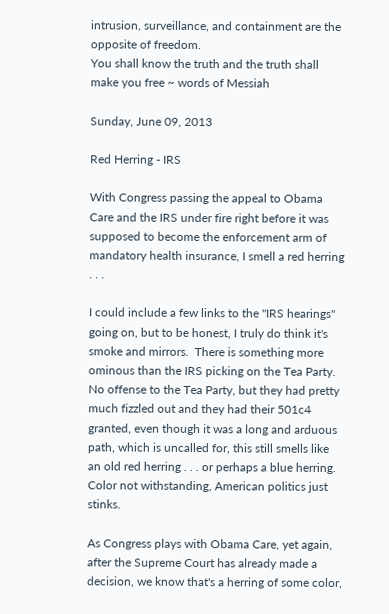intrusion, surveillance, and containment are the opposite of freedom.
You shall know the truth and the truth shall make you free ~ words of Messiah

Sunday, June 09, 2013

Red Herring - IRS

With Congress passing the appeal to Obama Care and the IRS under fire right before it was supposed to become the enforcement arm of mandatory health insurance, I smell a red herring . . .

I could include a few links to the "IRS hearings" going on, but to be honest, I truly do think it's smoke and mirrors.  There is something more ominous than the IRS picking on the Tea Party.  No offense to the Tea Party, but they had pretty much fizzled out and they had their 501c4 granted, even though it was a long and arduous path, which is uncalled for, this still smells like an old red herring . . . or perhaps a blue herring.  Color not withstanding, American politics just stinks.

As Congress plays with Obama Care, yet again, after the Supreme Court has already made a decision, we know that's a herring of some color,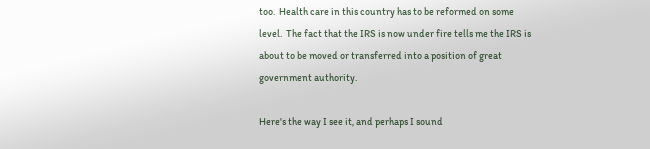too.  Health care in this country has to be reformed on some level.  The fact that the IRS is now under fire tells me the IRS is about to be moved or transferred into a position of great government authority.

Here's the way I see it, and perhaps I sound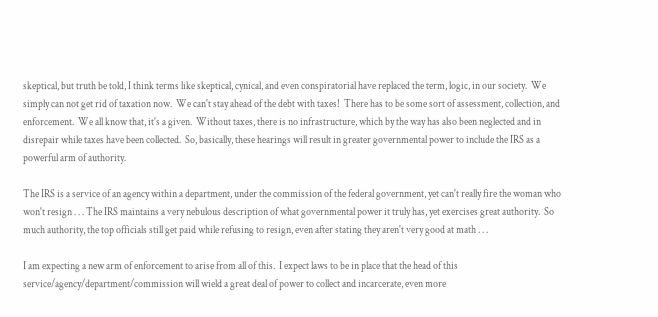skeptical, but truth be told, I think terms like skeptical, cynical, and even conspiratorial have replaced the term, logic, in our society.  We simply can not get rid of taxation now.  We can't stay ahead of the debt with taxes!  There has to be some sort of assessment, collection, and enforcement.  We all know that, it's a given.  Without taxes, there is no infrastructure, which by the way has also been neglected and in disrepair while taxes have been collected.  So, basically, these hearings will result in greater governmental power to include the IRS as a powerful arm of authority.

The IRS is a service of an agency within a department, under the commission of the federal government, yet can't really fire the woman who won't resign . . . The IRS maintains a very nebulous description of what governmental power it truly has, yet exercises great authority.  So much authority, the top officials still get paid while refusing to resign, even after stating they aren't very good at math . . .

I am expecting a new arm of enforcement to arise from all of this.  I expect laws to be in place that the head of this service/agency/department/commission will wield a great deal of power to collect and incarcerate, even more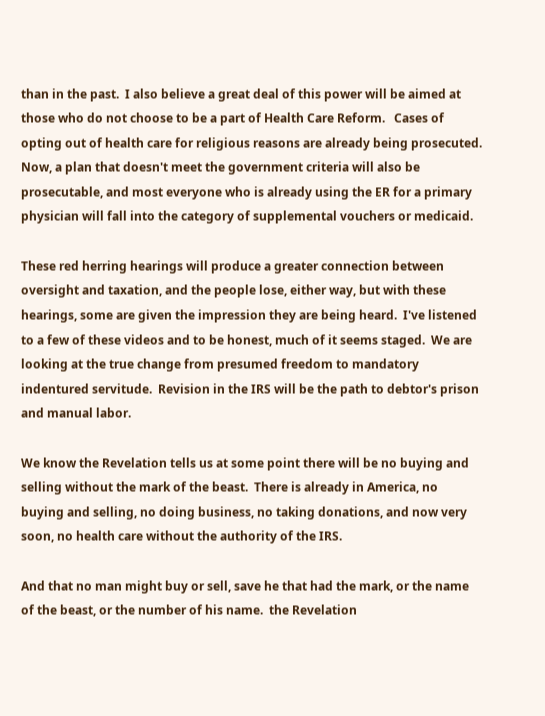than in the past.  I also believe a great deal of this power will be aimed at those who do not choose to be a part of Health Care Reform.   Cases of opting out of health care for religious reasons are already being prosecuted.  Now, a plan that doesn't meet the government criteria will also be prosecutable, and most everyone who is already using the ER for a primary physician will fall into the category of supplemental vouchers or medicaid.

These red herring hearings will produce a greater connection between oversight and taxation, and the people lose, either way, but with these hearings, some are given the impression they are being heard.  I've listened to a few of these videos and to be honest, much of it seems staged.  We are looking at the true change from presumed freedom to mandatory indentured servitude.  Revision in the IRS will be the path to debtor's prison and manual labor.

We know the Revelation tells us at some point there will be no buying and selling without the mark of the beast.  There is already in America, no buying and selling, no doing business, no taking donations, and now very soon, no health care without the authority of the IRS.

And that no man might buy or sell, save he that had the mark, or the name of the beast, or the number of his name.  the Revelation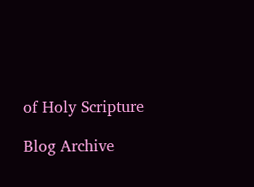of Holy Scripture

Blog Archive